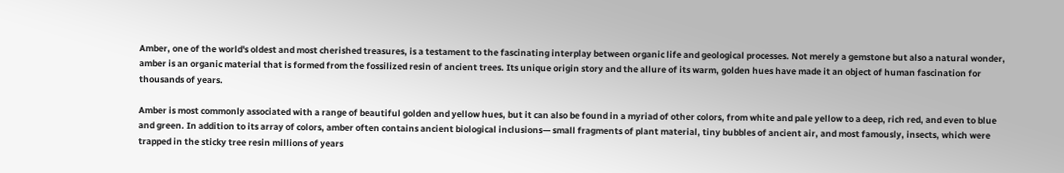Amber, one of the world's oldest and most cherished treasures, is a testament to the fascinating interplay between organic life and geological processes. Not merely a gemstone but also a natural wonder, amber is an organic material that is formed from the fossilized resin of ancient trees. Its unique origin story and the allure of its warm, golden hues have made it an object of human fascination for thousands of years.

Amber is most commonly associated with a range of beautiful golden and yellow hues, but it can also be found in a myriad of other colors, from white and pale yellow to a deep, rich red, and even to blue and green. In addition to its array of colors, amber often contains ancient biological inclusions— small fragments of plant material, tiny bubbles of ancient air, and most famously, insects, which were trapped in the sticky tree resin millions of years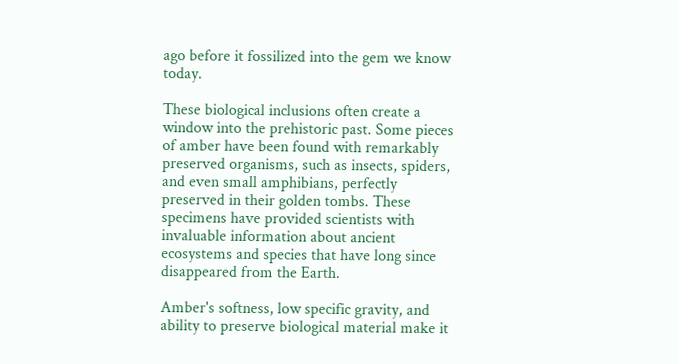ago before it fossilized into the gem we know today.

These biological inclusions often create a window into the prehistoric past. Some pieces of amber have been found with remarkably preserved organisms, such as insects, spiders, and even small amphibians, perfectly preserved in their golden tombs. These specimens have provided scientists with invaluable information about ancient ecosystems and species that have long since disappeared from the Earth.

Amber's softness, low specific gravity, and ability to preserve biological material make it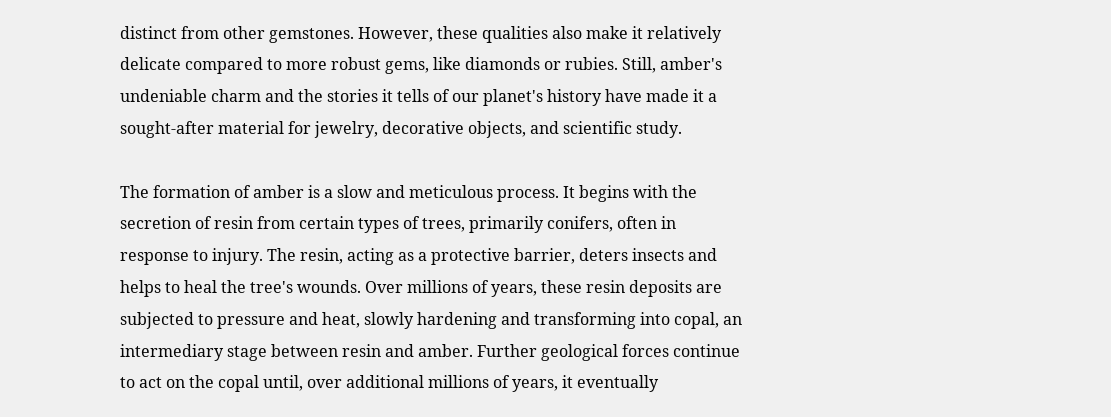distinct from other gemstones. However, these qualities also make it relatively delicate compared to more robust gems, like diamonds or rubies. Still, amber's undeniable charm and the stories it tells of our planet's history have made it a sought-after material for jewelry, decorative objects, and scientific study.

The formation of amber is a slow and meticulous process. It begins with the secretion of resin from certain types of trees, primarily conifers, often in response to injury. The resin, acting as a protective barrier, deters insects and helps to heal the tree's wounds. Over millions of years, these resin deposits are subjected to pressure and heat, slowly hardening and transforming into copal, an intermediary stage between resin and amber. Further geological forces continue to act on the copal until, over additional millions of years, it eventually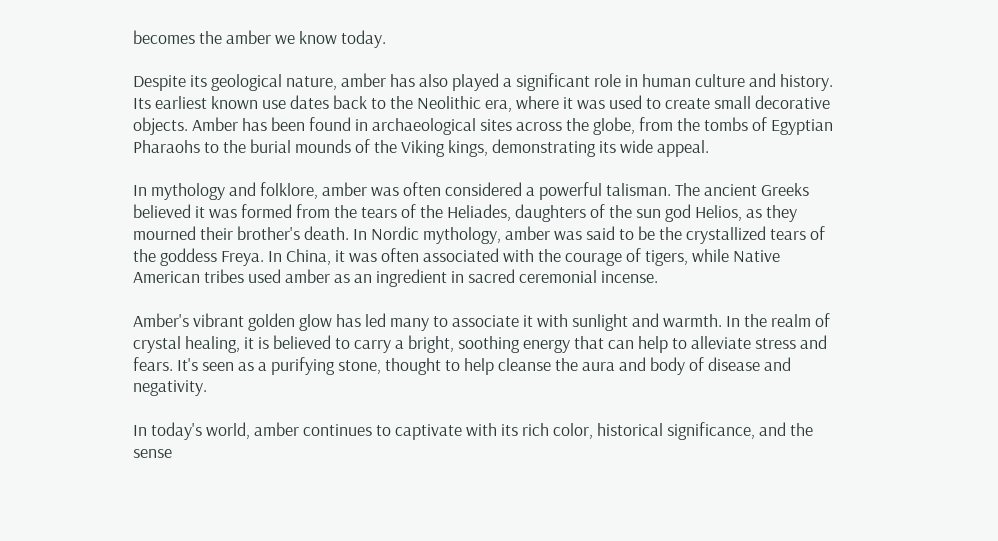becomes the amber we know today.

Despite its geological nature, amber has also played a significant role in human culture and history. Its earliest known use dates back to the Neolithic era, where it was used to create small decorative objects. Amber has been found in archaeological sites across the globe, from the tombs of Egyptian Pharaohs to the burial mounds of the Viking kings, demonstrating its wide appeal.

In mythology and folklore, amber was often considered a powerful talisman. The ancient Greeks believed it was formed from the tears of the Heliades, daughters of the sun god Helios, as they mourned their brother's death. In Nordic mythology, amber was said to be the crystallized tears of the goddess Freya. In China, it was often associated with the courage of tigers, while Native American tribes used amber as an ingredient in sacred ceremonial incense.

Amber's vibrant golden glow has led many to associate it with sunlight and warmth. In the realm of crystal healing, it is believed to carry a bright, soothing energy that can help to alleviate stress and fears. It's seen as a purifying stone, thought to help cleanse the aura and body of disease and negativity.

In today's world, amber continues to captivate with its rich color, historical significance, and the sense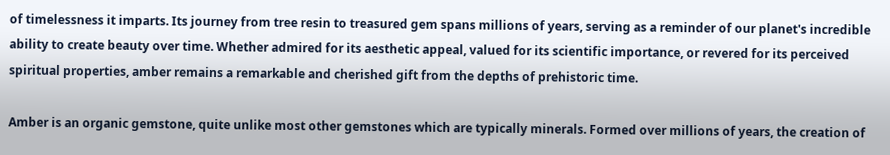of timelessness it imparts. Its journey from tree resin to treasured gem spans millions of years, serving as a reminder of our planet's incredible ability to create beauty over time. Whether admired for its aesthetic appeal, valued for its scientific importance, or revered for its perceived spiritual properties, amber remains a remarkable and cherished gift from the depths of prehistoric time.

Amber is an organic gemstone, quite unlike most other gemstones which are typically minerals. Formed over millions of years, the creation of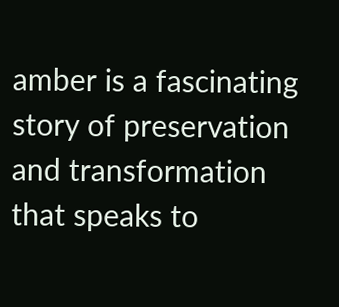amber is a fascinating story of preservation and transformation that speaks to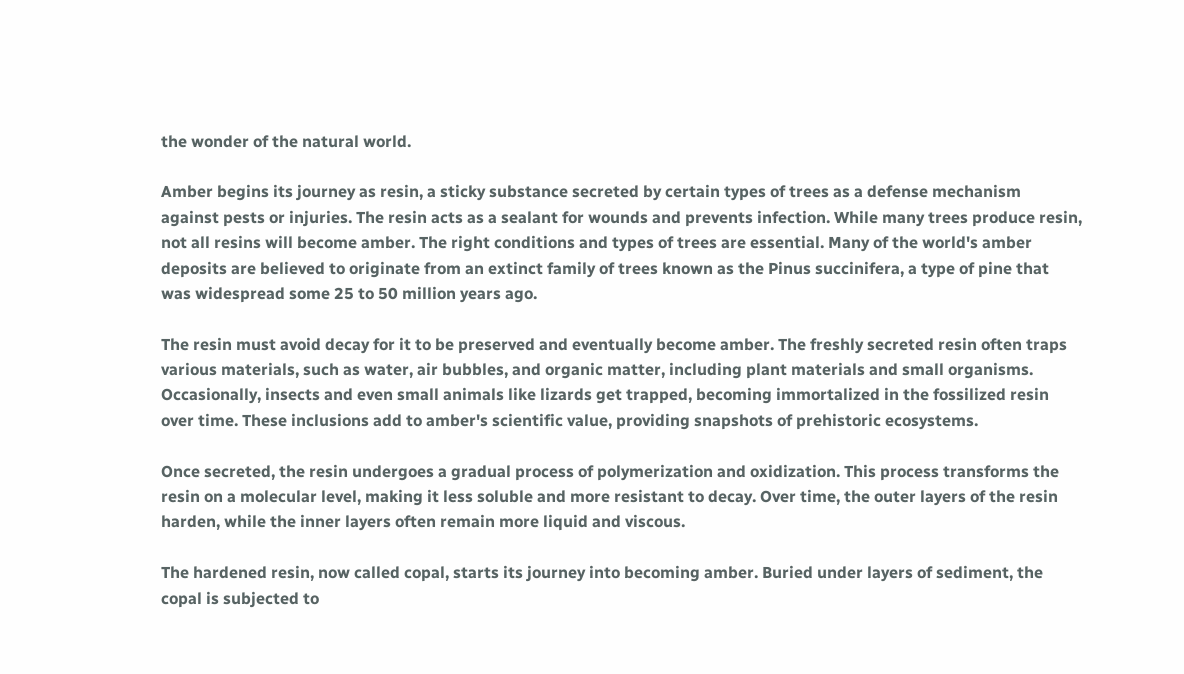the wonder of the natural world.

Amber begins its journey as resin, a sticky substance secreted by certain types of trees as a defense mechanism against pests or injuries. The resin acts as a sealant for wounds and prevents infection. While many trees produce resin, not all resins will become amber. The right conditions and types of trees are essential. Many of the world's amber deposits are believed to originate from an extinct family of trees known as the Pinus succinifera, a type of pine that was widespread some 25 to 50 million years ago.

The resin must avoid decay for it to be preserved and eventually become amber. The freshly secreted resin often traps various materials, such as water, air bubbles, and organic matter, including plant materials and small organisms. Occasionally, insects and even small animals like lizards get trapped, becoming immortalized in the fossilized resin over time. These inclusions add to amber's scientific value, providing snapshots of prehistoric ecosystems.

Once secreted, the resin undergoes a gradual process of polymerization and oxidization. This process transforms the resin on a molecular level, making it less soluble and more resistant to decay. Over time, the outer layers of the resin harden, while the inner layers often remain more liquid and viscous.

The hardened resin, now called copal, starts its journey into becoming amber. Buried under layers of sediment, the copal is subjected to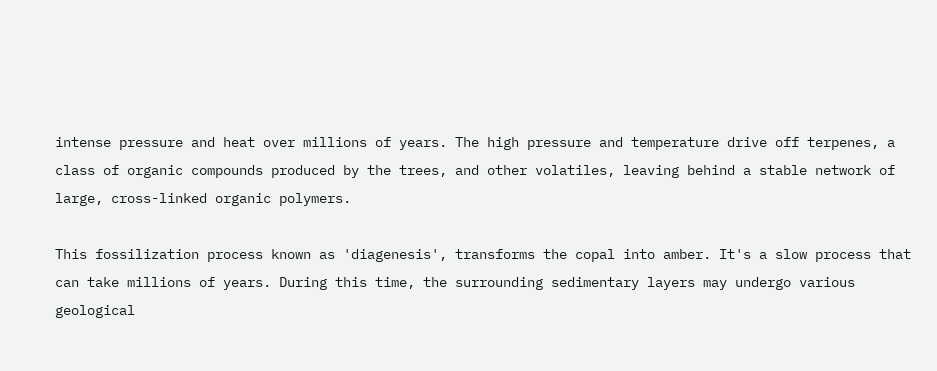intense pressure and heat over millions of years. The high pressure and temperature drive off terpenes, a class of organic compounds produced by the trees, and other volatiles, leaving behind a stable network of large, cross-linked organic polymers.

This fossilization process known as 'diagenesis', transforms the copal into amber. It's a slow process that can take millions of years. During this time, the surrounding sedimentary layers may undergo various geological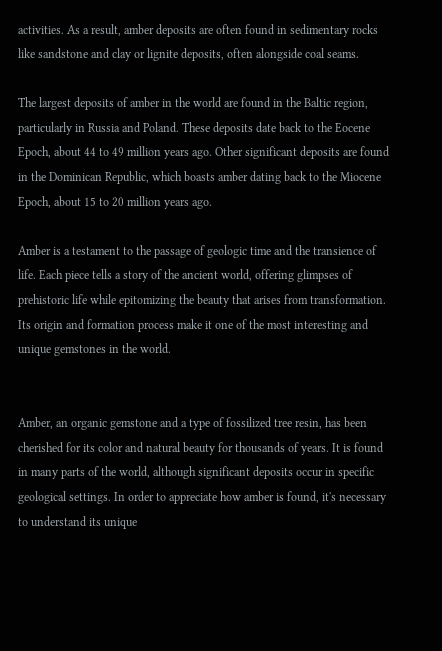activities. As a result, amber deposits are often found in sedimentary rocks like sandstone and clay or lignite deposits, often alongside coal seams.

The largest deposits of amber in the world are found in the Baltic region, particularly in Russia and Poland. These deposits date back to the Eocene Epoch, about 44 to 49 million years ago. Other significant deposits are found in the Dominican Republic, which boasts amber dating back to the Miocene Epoch, about 15 to 20 million years ago.

Amber is a testament to the passage of geologic time and the transience of life. Each piece tells a story of the ancient world, offering glimpses of prehistoric life while epitomizing the beauty that arises from transformation. Its origin and formation process make it one of the most interesting and unique gemstones in the world.


Amber, an organic gemstone and a type of fossilized tree resin, has been cherished for its color and natural beauty for thousands of years. It is found in many parts of the world, although significant deposits occur in specific geological settings. In order to appreciate how amber is found, it's necessary to understand its unique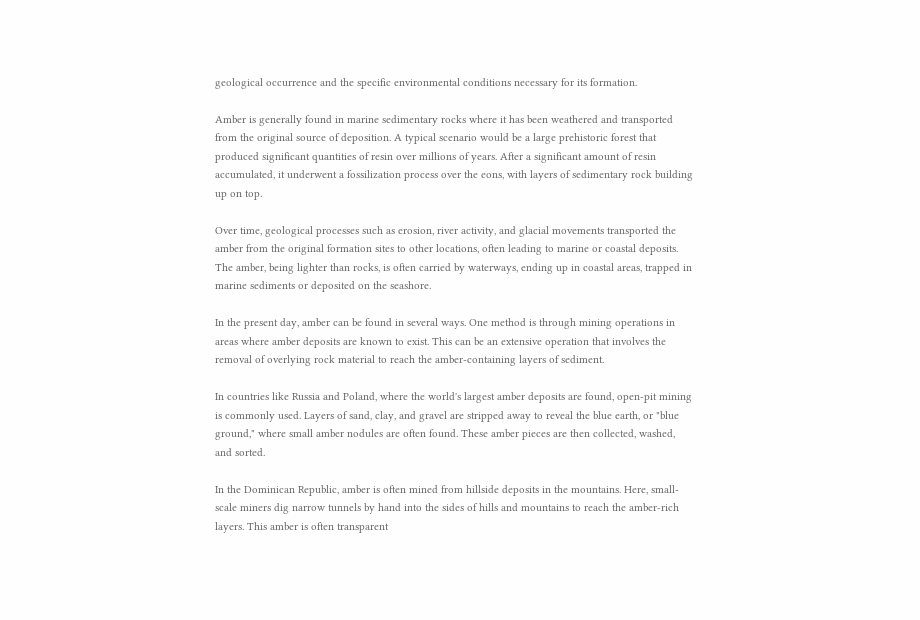geological occurrence and the specific environmental conditions necessary for its formation.

Amber is generally found in marine sedimentary rocks where it has been weathered and transported from the original source of deposition. A typical scenario would be a large prehistoric forest that produced significant quantities of resin over millions of years. After a significant amount of resin accumulated, it underwent a fossilization process over the eons, with layers of sedimentary rock building up on top.

Over time, geological processes such as erosion, river activity, and glacial movements transported the amber from the original formation sites to other locations, often leading to marine or coastal deposits. The amber, being lighter than rocks, is often carried by waterways, ending up in coastal areas, trapped in marine sediments or deposited on the seashore.

In the present day, amber can be found in several ways. One method is through mining operations in areas where amber deposits are known to exist. This can be an extensive operation that involves the removal of overlying rock material to reach the amber-containing layers of sediment.

In countries like Russia and Poland, where the world's largest amber deposits are found, open-pit mining is commonly used. Layers of sand, clay, and gravel are stripped away to reveal the blue earth, or "blue ground," where small amber nodules are often found. These amber pieces are then collected, washed, and sorted.

In the Dominican Republic, amber is often mined from hillside deposits in the mountains. Here, small-scale miners dig narrow tunnels by hand into the sides of hills and mountains to reach the amber-rich layers. This amber is often transparent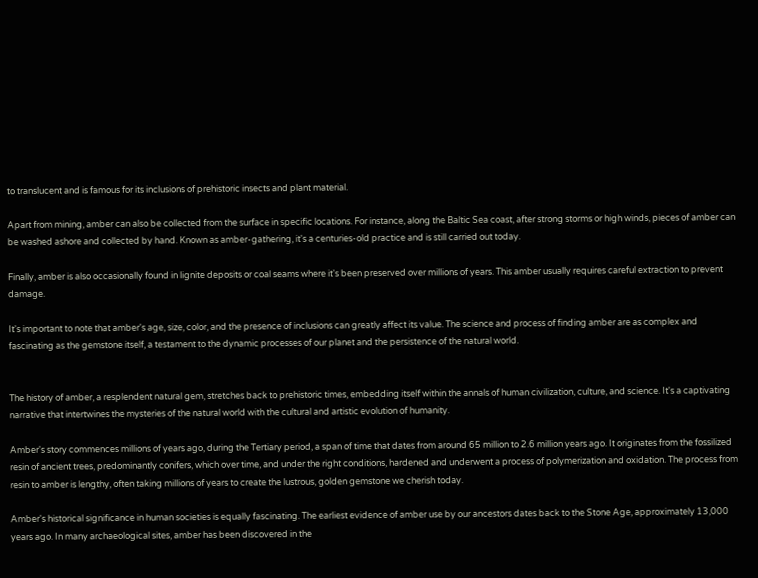to translucent and is famous for its inclusions of prehistoric insects and plant material.

Apart from mining, amber can also be collected from the surface in specific locations. For instance, along the Baltic Sea coast, after strong storms or high winds, pieces of amber can be washed ashore and collected by hand. Known as amber-gathering, it's a centuries-old practice and is still carried out today.

Finally, amber is also occasionally found in lignite deposits or coal seams where it's been preserved over millions of years. This amber usually requires careful extraction to prevent damage.

It's important to note that amber's age, size, color, and the presence of inclusions can greatly affect its value. The science and process of finding amber are as complex and fascinating as the gemstone itself, a testament to the dynamic processes of our planet and the persistence of the natural world.


The history of amber, a resplendent natural gem, stretches back to prehistoric times, embedding itself within the annals of human civilization, culture, and science. It's a captivating narrative that intertwines the mysteries of the natural world with the cultural and artistic evolution of humanity.

Amber's story commences millions of years ago, during the Tertiary period, a span of time that dates from around 65 million to 2.6 million years ago. It originates from the fossilized resin of ancient trees, predominantly conifers, which over time, and under the right conditions, hardened and underwent a process of polymerization and oxidation. The process from resin to amber is lengthy, often taking millions of years to create the lustrous, golden gemstone we cherish today.

Amber's historical significance in human societies is equally fascinating. The earliest evidence of amber use by our ancestors dates back to the Stone Age, approximately 13,000 years ago. In many archaeological sites, amber has been discovered in the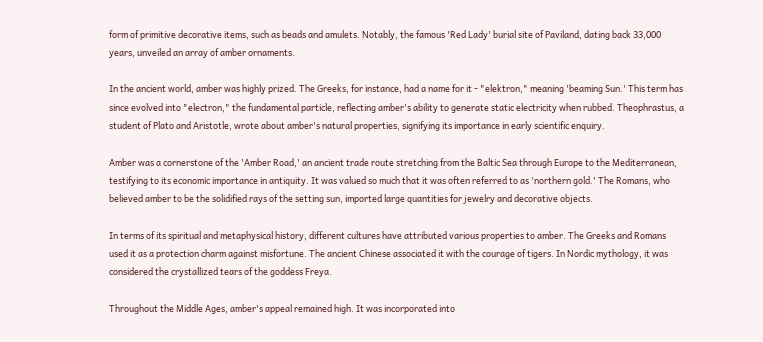form of primitive decorative items, such as beads and amulets. Notably, the famous 'Red Lady' burial site of Paviland, dating back 33,000 years, unveiled an array of amber ornaments.

In the ancient world, amber was highly prized. The Greeks, for instance, had a name for it - "elektron," meaning 'beaming Sun.' This term has since evolved into "electron," the fundamental particle, reflecting amber's ability to generate static electricity when rubbed. Theophrastus, a student of Plato and Aristotle, wrote about amber's natural properties, signifying its importance in early scientific enquiry.

Amber was a cornerstone of the 'Amber Road,' an ancient trade route stretching from the Baltic Sea through Europe to the Mediterranean, testifying to its economic importance in antiquity. It was valued so much that it was often referred to as 'northern gold.' The Romans, who believed amber to be the solidified rays of the setting sun, imported large quantities for jewelry and decorative objects.

In terms of its spiritual and metaphysical history, different cultures have attributed various properties to amber. The Greeks and Romans used it as a protection charm against misfortune. The ancient Chinese associated it with the courage of tigers. In Nordic mythology, it was considered the crystallized tears of the goddess Freya.

Throughout the Middle Ages, amber's appeal remained high. It was incorporated into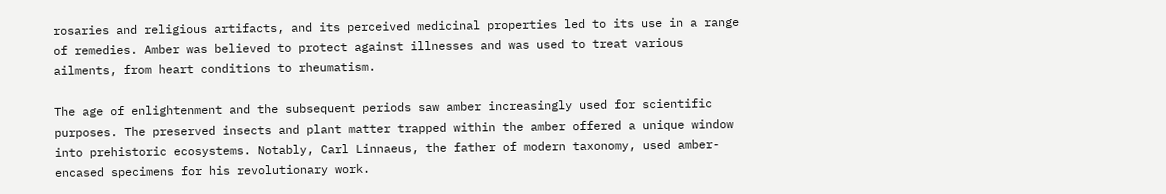rosaries and religious artifacts, and its perceived medicinal properties led to its use in a range of remedies. Amber was believed to protect against illnesses and was used to treat various ailments, from heart conditions to rheumatism.

The age of enlightenment and the subsequent periods saw amber increasingly used for scientific purposes. The preserved insects and plant matter trapped within the amber offered a unique window into prehistoric ecosystems. Notably, Carl Linnaeus, the father of modern taxonomy, used amber-encased specimens for his revolutionary work.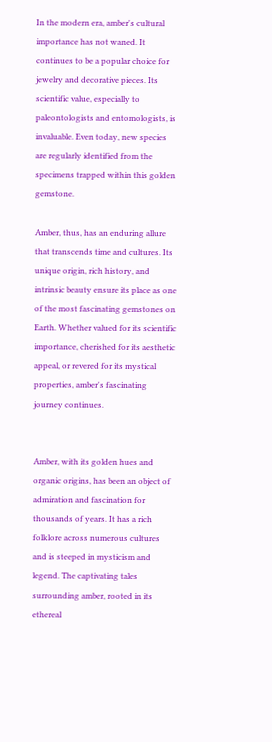In the modern era, amber's cultural importance has not waned. It continues to be a popular choice for jewelry and decorative pieces. Its scientific value, especially to paleontologists and entomologists, is invaluable. Even today, new species are regularly identified from the specimens trapped within this golden gemstone.

Amber, thus, has an enduring allure that transcends time and cultures. Its unique origin, rich history, and intrinsic beauty ensure its place as one of the most fascinating gemstones on Earth. Whether valued for its scientific importance, cherished for its aesthetic appeal, or revered for its mystical properties, amber's fascinating journey continues.


Amber, with its golden hues and organic origins, has been an object of admiration and fascination for thousands of years. It has a rich folklore across numerous cultures and is steeped in mysticism and legend. The captivating tales surrounding amber, rooted in its ethereal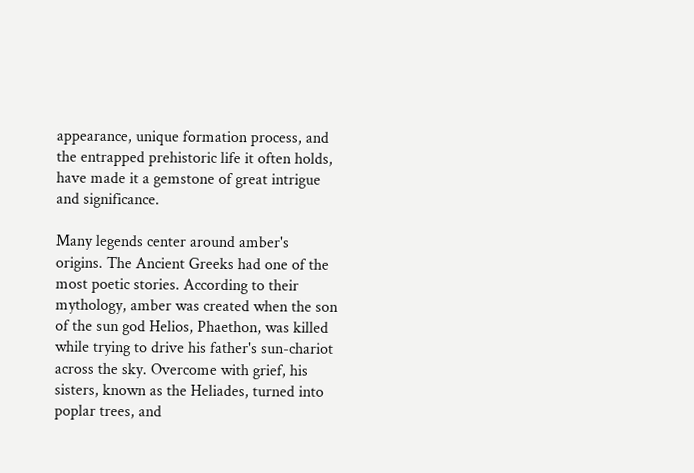appearance, unique formation process, and the entrapped prehistoric life it often holds, have made it a gemstone of great intrigue and significance.

Many legends center around amber's origins. The Ancient Greeks had one of the most poetic stories. According to their mythology, amber was created when the son of the sun god Helios, Phaethon, was killed while trying to drive his father's sun-chariot across the sky. Overcome with grief, his sisters, known as the Heliades, turned into poplar trees, and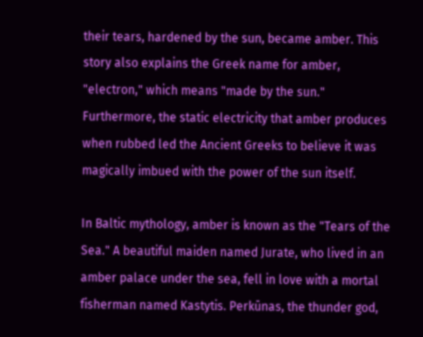their tears, hardened by the sun, became amber. This story also explains the Greek name for amber, "electron," which means "made by the sun." Furthermore, the static electricity that amber produces when rubbed led the Ancient Greeks to believe it was magically imbued with the power of the sun itself.

In Baltic mythology, amber is known as the "Tears of the Sea." A beautiful maiden named Jurate, who lived in an amber palace under the sea, fell in love with a mortal fisherman named Kastytis. Perkūnas, the thunder god,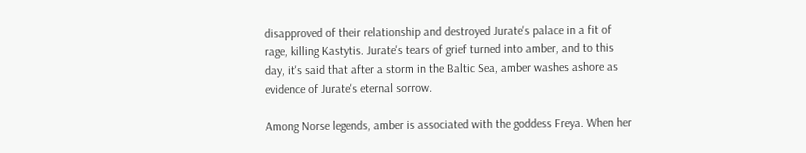disapproved of their relationship and destroyed Jurate's palace in a fit of rage, killing Kastytis. Jurate's tears of grief turned into amber, and to this day, it's said that after a storm in the Baltic Sea, amber washes ashore as evidence of Jurate's eternal sorrow.

Among Norse legends, amber is associated with the goddess Freya. When her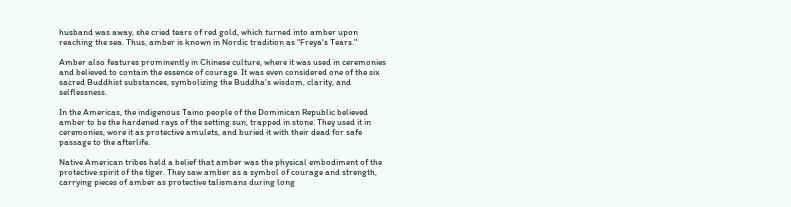husband was away, she cried tears of red gold, which turned into amber upon reaching the sea. Thus, amber is known in Nordic tradition as "Freya's Tears."

Amber also features prominently in Chinese culture, where it was used in ceremonies and believed to contain the essence of courage. It was even considered one of the six sacred Buddhist substances, symbolizing the Buddha's wisdom, clarity, and selflessness.

In the Americas, the indigenous Taino people of the Dominican Republic believed amber to be the hardened rays of the setting sun, trapped in stone. They used it in ceremonies, wore it as protective amulets, and buried it with their dead for safe passage to the afterlife.

Native American tribes held a belief that amber was the physical embodiment of the protective spirit of the tiger. They saw amber as a symbol of courage and strength, carrying pieces of amber as protective talismans during long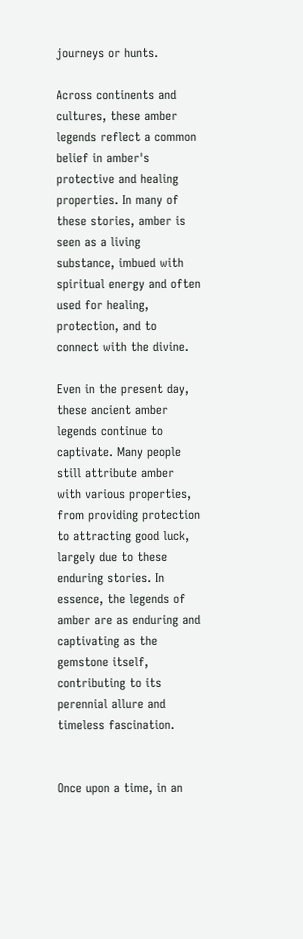journeys or hunts.

Across continents and cultures, these amber legends reflect a common belief in amber's protective and healing properties. In many of these stories, amber is seen as a living substance, imbued with spiritual energy and often used for healing, protection, and to connect with the divine.

Even in the present day, these ancient amber legends continue to captivate. Many people still attribute amber with various properties, from providing protection to attracting good luck, largely due to these enduring stories. In essence, the legends of amber are as enduring and captivating as the gemstone itself, contributing to its perennial allure and timeless fascination.


Once upon a time, in an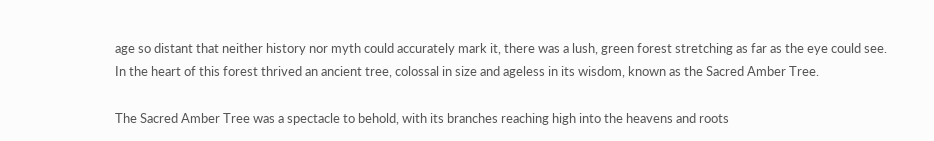age so distant that neither history nor myth could accurately mark it, there was a lush, green forest stretching as far as the eye could see. In the heart of this forest thrived an ancient tree, colossal in size and ageless in its wisdom, known as the Sacred Amber Tree.

The Sacred Amber Tree was a spectacle to behold, with its branches reaching high into the heavens and roots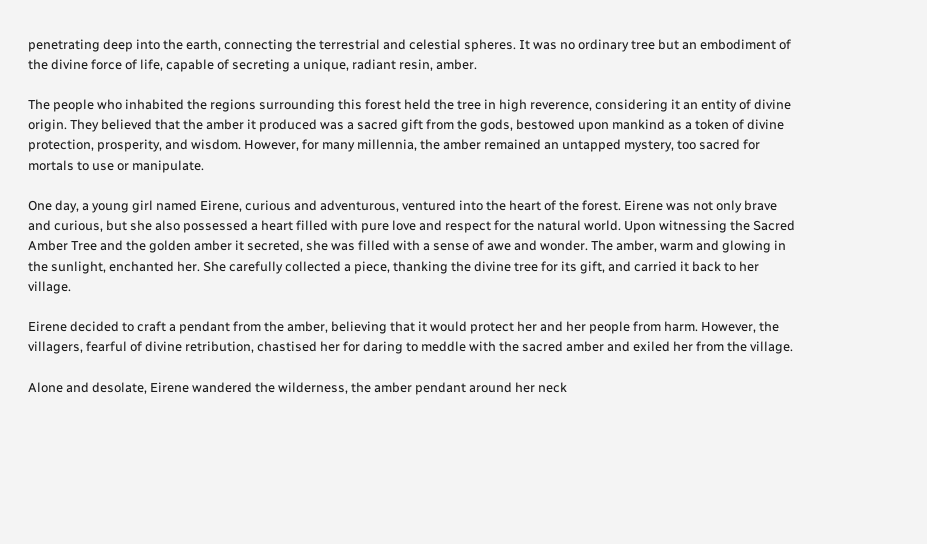penetrating deep into the earth, connecting the terrestrial and celestial spheres. It was no ordinary tree but an embodiment of the divine force of life, capable of secreting a unique, radiant resin, amber.

The people who inhabited the regions surrounding this forest held the tree in high reverence, considering it an entity of divine origin. They believed that the amber it produced was a sacred gift from the gods, bestowed upon mankind as a token of divine protection, prosperity, and wisdom. However, for many millennia, the amber remained an untapped mystery, too sacred for mortals to use or manipulate.

One day, a young girl named Eirene, curious and adventurous, ventured into the heart of the forest. Eirene was not only brave and curious, but she also possessed a heart filled with pure love and respect for the natural world. Upon witnessing the Sacred Amber Tree and the golden amber it secreted, she was filled with a sense of awe and wonder. The amber, warm and glowing in the sunlight, enchanted her. She carefully collected a piece, thanking the divine tree for its gift, and carried it back to her village.

Eirene decided to craft a pendant from the amber, believing that it would protect her and her people from harm. However, the villagers, fearful of divine retribution, chastised her for daring to meddle with the sacred amber and exiled her from the village.

Alone and desolate, Eirene wandered the wilderness, the amber pendant around her neck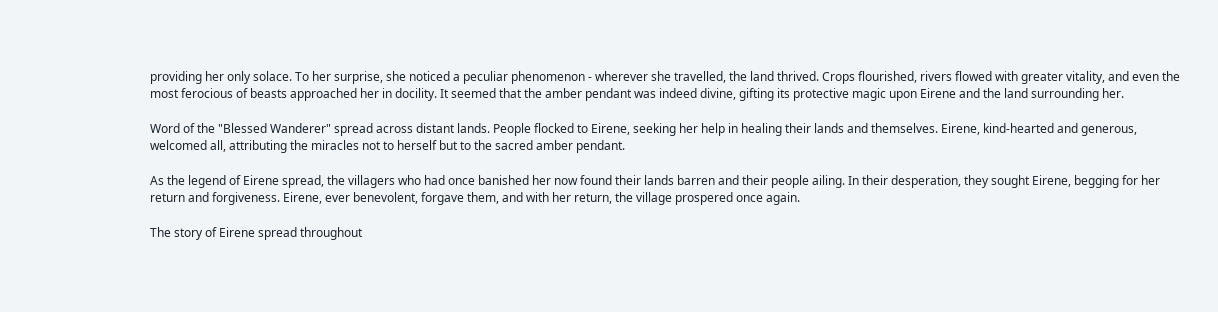providing her only solace. To her surprise, she noticed a peculiar phenomenon - wherever she travelled, the land thrived. Crops flourished, rivers flowed with greater vitality, and even the most ferocious of beasts approached her in docility. It seemed that the amber pendant was indeed divine, gifting its protective magic upon Eirene and the land surrounding her.

Word of the "Blessed Wanderer" spread across distant lands. People flocked to Eirene, seeking her help in healing their lands and themselves. Eirene, kind-hearted and generous, welcomed all, attributing the miracles not to herself but to the sacred amber pendant.

As the legend of Eirene spread, the villagers who had once banished her now found their lands barren and their people ailing. In their desperation, they sought Eirene, begging for her return and forgiveness. Eirene, ever benevolent, forgave them, and with her return, the village prospered once again.

The story of Eirene spread throughout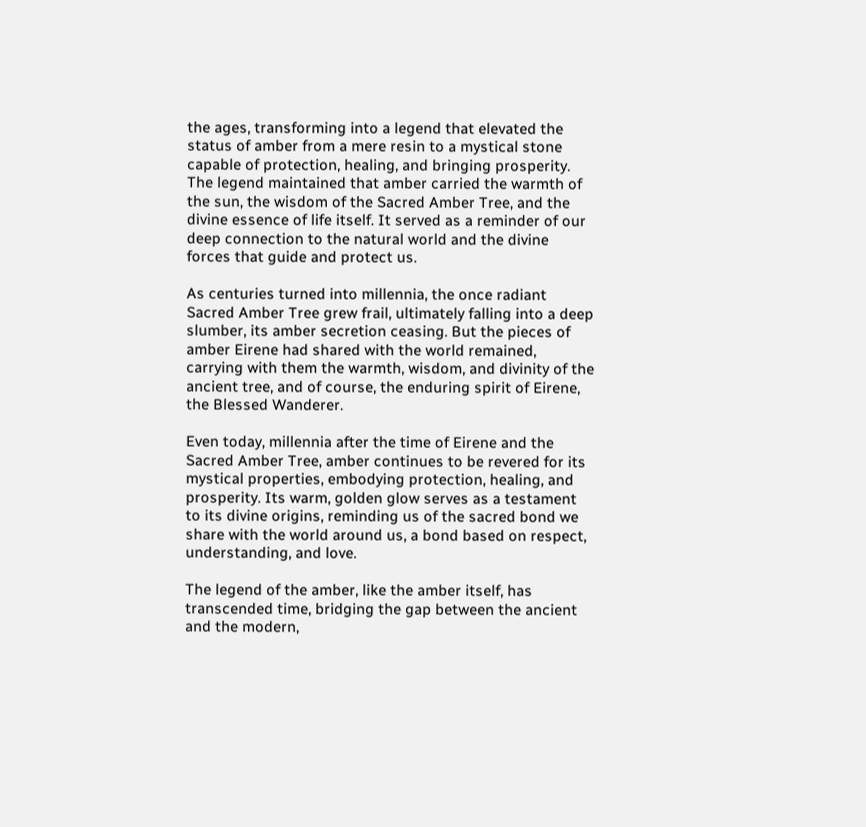the ages, transforming into a legend that elevated the status of amber from a mere resin to a mystical stone capable of protection, healing, and bringing prosperity. The legend maintained that amber carried the warmth of the sun, the wisdom of the Sacred Amber Tree, and the divine essence of life itself. It served as a reminder of our deep connection to the natural world and the divine forces that guide and protect us.

As centuries turned into millennia, the once radiant Sacred Amber Tree grew frail, ultimately falling into a deep slumber, its amber secretion ceasing. But the pieces of amber Eirene had shared with the world remained, carrying with them the warmth, wisdom, and divinity of the ancient tree, and of course, the enduring spirit of Eirene, the Blessed Wanderer.

Even today, millennia after the time of Eirene and the Sacred Amber Tree, amber continues to be revered for its mystical properties, embodying protection, healing, and prosperity. Its warm, golden glow serves as a testament to its divine origins, reminding us of the sacred bond we share with the world around us, a bond based on respect, understanding, and love.

The legend of the amber, like the amber itself, has transcended time, bridging the gap between the ancient and the modern,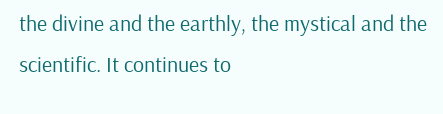the divine and the earthly, the mystical and the scientific. It continues to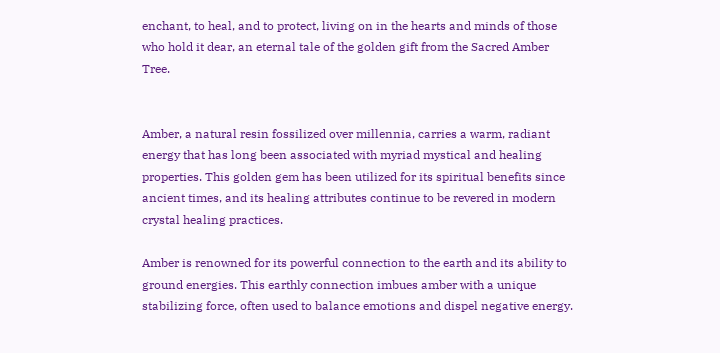enchant, to heal, and to protect, living on in the hearts and minds of those who hold it dear, an eternal tale of the golden gift from the Sacred Amber Tree.


Amber, a natural resin fossilized over millennia, carries a warm, radiant energy that has long been associated with myriad mystical and healing properties. This golden gem has been utilized for its spiritual benefits since ancient times, and its healing attributes continue to be revered in modern crystal healing practices.

Amber is renowned for its powerful connection to the earth and its ability to ground energies. This earthly connection imbues amber with a unique stabilizing force, often used to balance emotions and dispel negative energy.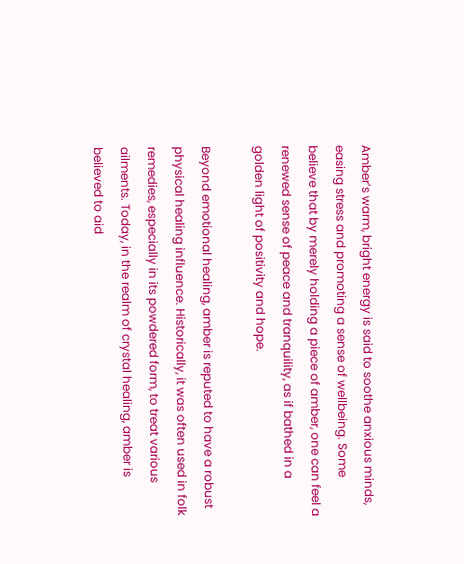Amber’s warm, bright energy is said to soothe anxious minds, easing stress and promoting a sense of wellbeing. Some believe that by merely holding a piece of amber, one can feel a renewed sense of peace and tranquility, as if bathed in a golden light of positivity and hope.

Beyond emotional healing, amber is reputed to have a robust physical healing influence. Historically, it was often used in folk remedies, especially in its powdered form, to treat various ailments. Today, in the realm of crystal healing, amber is believed to aid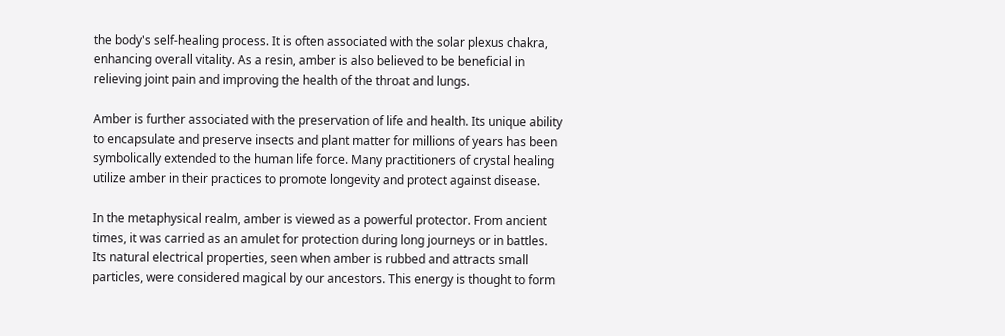the body's self-healing process. It is often associated with the solar plexus chakra, enhancing overall vitality. As a resin, amber is also believed to be beneficial in relieving joint pain and improving the health of the throat and lungs.

Amber is further associated with the preservation of life and health. Its unique ability to encapsulate and preserve insects and plant matter for millions of years has been symbolically extended to the human life force. Many practitioners of crystal healing utilize amber in their practices to promote longevity and protect against disease.

In the metaphysical realm, amber is viewed as a powerful protector. From ancient times, it was carried as an amulet for protection during long journeys or in battles. Its natural electrical properties, seen when amber is rubbed and attracts small particles, were considered magical by our ancestors. This energy is thought to form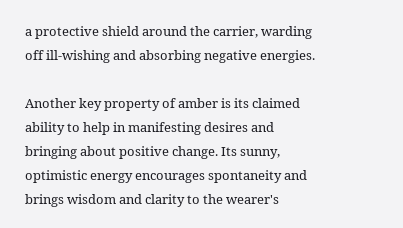a protective shield around the carrier, warding off ill-wishing and absorbing negative energies.

Another key property of amber is its claimed ability to help in manifesting desires and bringing about positive change. Its sunny, optimistic energy encourages spontaneity and brings wisdom and clarity to the wearer's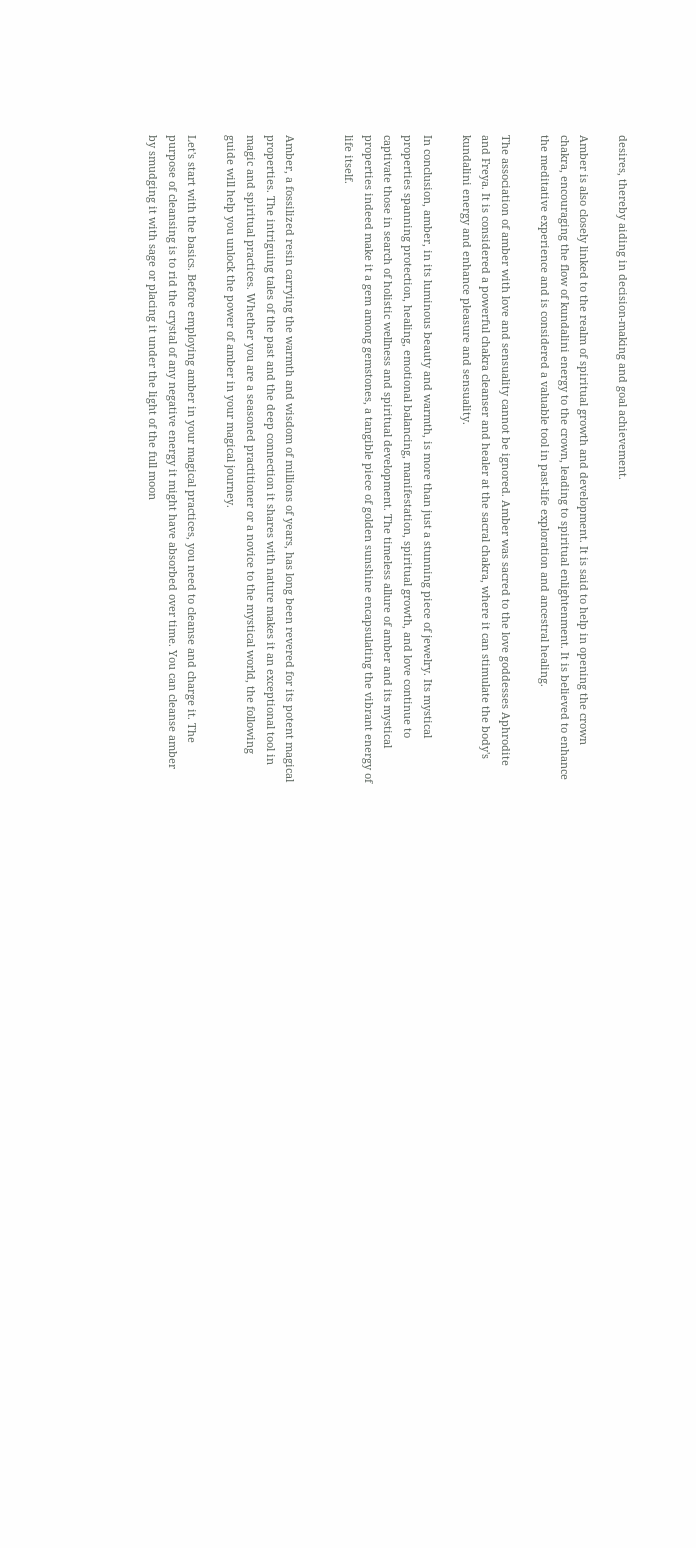desires, thereby aiding in decision-making and goal achievement.

Amber is also closely linked to the realm of spiritual growth and development. It is said to help in opening the crown chakra, encouraging the flow of kundalini energy to the crown, leading to spiritual enlightenment. It is believed to enhance the meditative experience and is considered a valuable tool in past-life exploration and ancestral healing.

The association of amber with love and sensuality cannot be ignored. Amber was sacred to the love goddesses Aphrodite and Freya. It is considered a powerful chakra cleanser and healer at the sacral chakra, where it can stimulate the body's kundalini energy and enhance pleasure and sensuality.

In conclusion, amber, in its luminous beauty and warmth, is more than just a stunning piece of jewelry. Its mystical properties spanning protection, healing, emotional balancing, manifestation, spiritual growth, and love continue to captivate those in search of holistic wellness and spiritual development. The timeless allure of amber and its mystical properties indeed make it a gem among gemstones, a tangible piece of golden sunshine encapsulating the vibrant energy of life itself.


Amber, a fossilized resin carrying the warmth and wisdom of millions of years, has long been revered for its potent magical properties. The intriguing tales of the past and the deep connection it shares with nature makes it an exceptional tool in magic and spiritual practices. Whether you are a seasoned practitioner or a novice to the mystical world, the following guide will help you unlock the power of amber in your magical journey.

Let's start with the basics. Before employing amber in your magical practices, you need to cleanse and charge it. The purpose of cleansing is to rid the crystal of any negative energy it might have absorbed over time. You can cleanse amber by smudging it with sage or placing it under the light of the full moon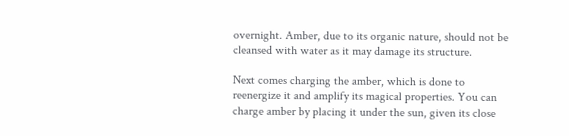overnight. Amber, due to its organic nature, should not be cleansed with water as it may damage its structure.

Next comes charging the amber, which is done to reenergize it and amplify its magical properties. You can charge amber by placing it under the sun, given its close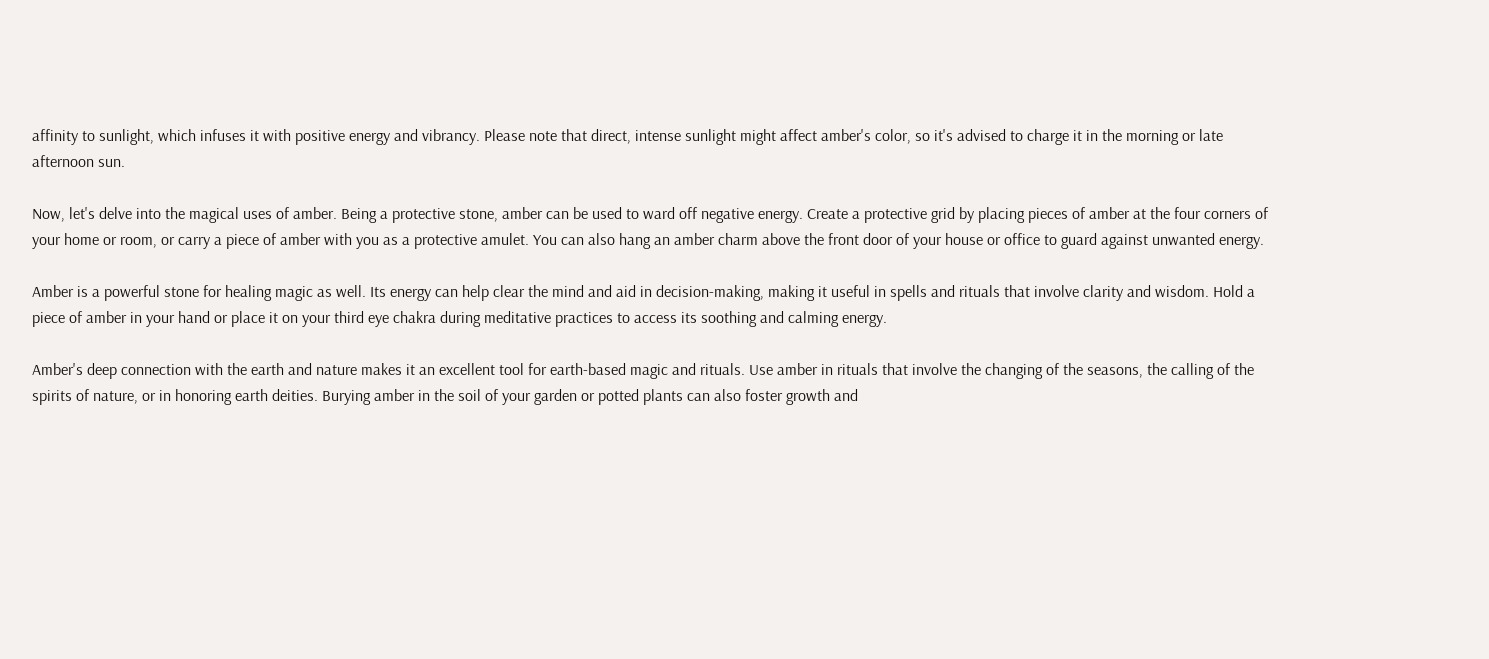affinity to sunlight, which infuses it with positive energy and vibrancy. Please note that direct, intense sunlight might affect amber's color, so it's advised to charge it in the morning or late afternoon sun.

Now, let's delve into the magical uses of amber. Being a protective stone, amber can be used to ward off negative energy. Create a protective grid by placing pieces of amber at the four corners of your home or room, or carry a piece of amber with you as a protective amulet. You can also hang an amber charm above the front door of your house or office to guard against unwanted energy.

Amber is a powerful stone for healing magic as well. Its energy can help clear the mind and aid in decision-making, making it useful in spells and rituals that involve clarity and wisdom. Hold a piece of amber in your hand or place it on your third eye chakra during meditative practices to access its soothing and calming energy.

Amber's deep connection with the earth and nature makes it an excellent tool for earth-based magic and rituals. Use amber in rituals that involve the changing of the seasons, the calling of the spirits of nature, or in honoring earth deities. Burying amber in the soil of your garden or potted plants can also foster growth and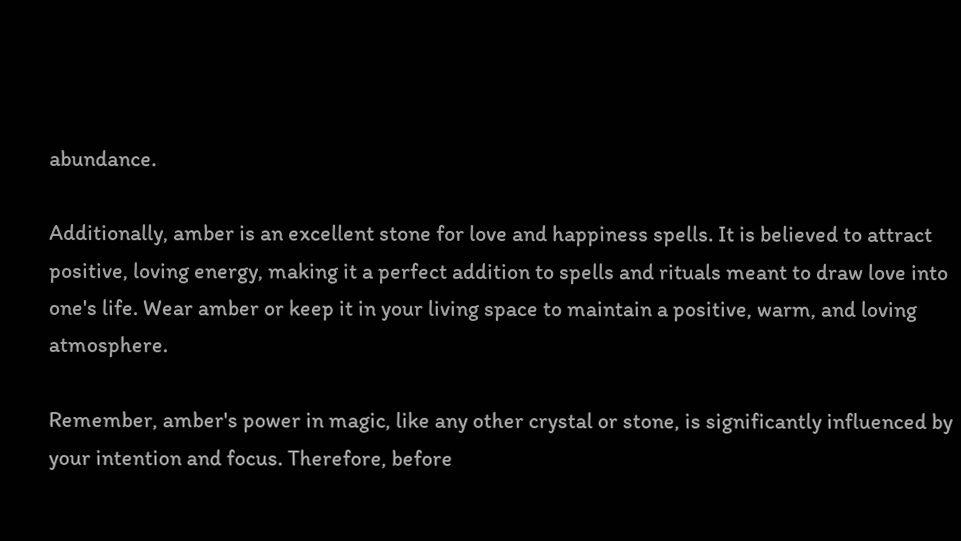abundance.

Additionally, amber is an excellent stone for love and happiness spells. It is believed to attract positive, loving energy, making it a perfect addition to spells and rituals meant to draw love into one's life. Wear amber or keep it in your living space to maintain a positive, warm, and loving atmosphere.

Remember, amber's power in magic, like any other crystal or stone, is significantly influenced by your intention and focus. Therefore, before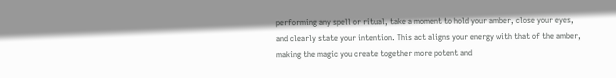performing any spell or ritual, take a moment to hold your amber, close your eyes, and clearly state your intention. This act aligns your energy with that of the amber, making the magic you create together more potent and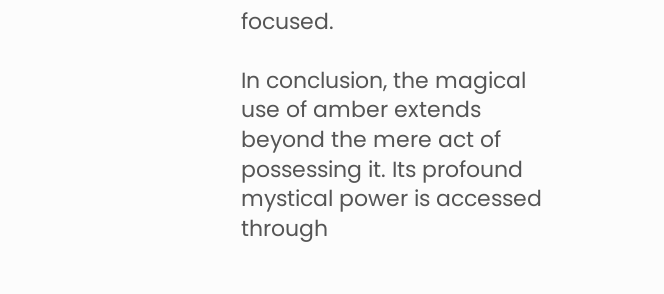focused.

In conclusion, the magical use of amber extends beyond the mere act of possessing it. Its profound mystical power is accessed through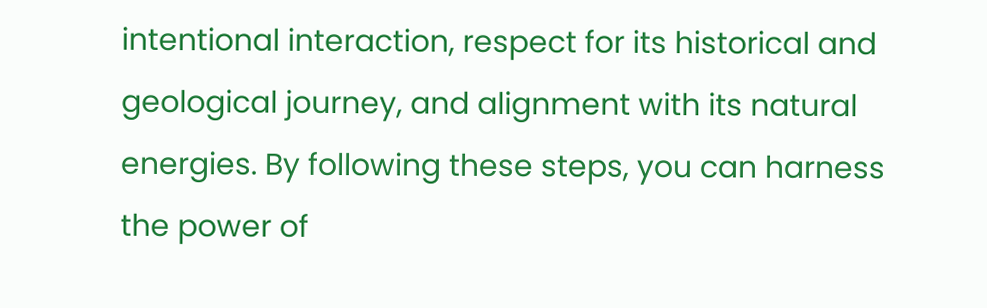intentional interaction, respect for its historical and geological journey, and alignment with its natural energies. By following these steps, you can harness the power of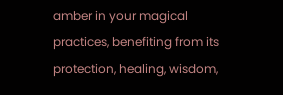amber in your magical practices, benefiting from its protection, healing, wisdom,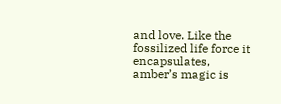and love. Like the fossilized life force it encapsulates, amber’s magic is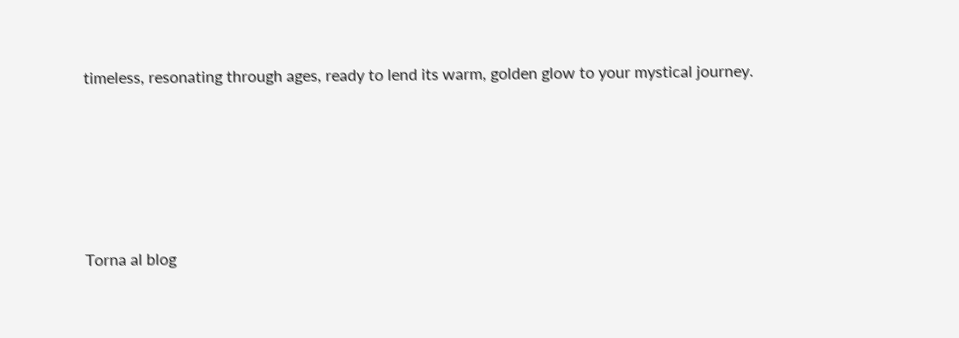timeless, resonating through ages, ready to lend its warm, golden glow to your mystical journey.





Torna al blog